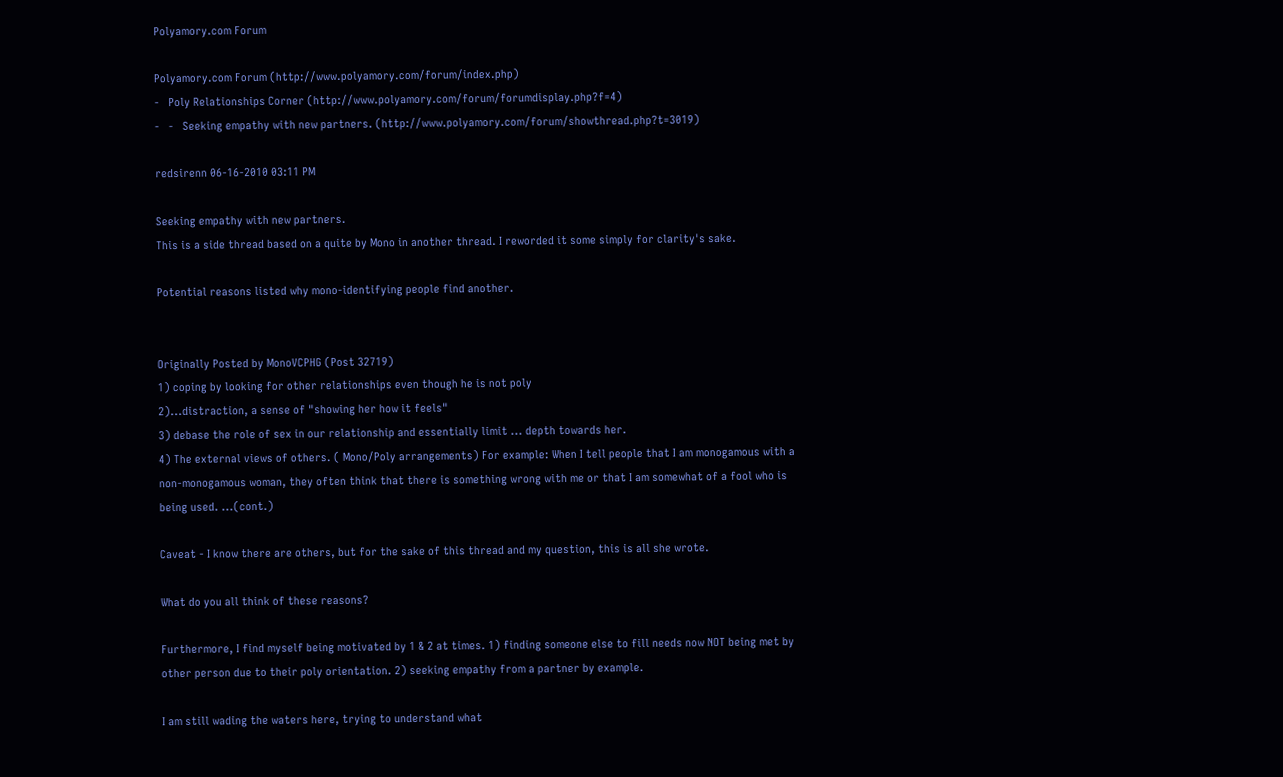Polyamory.com Forum

Polyamory.com Forum (http://www.polyamory.com/forum/index.php)
-   Poly Relationships Corner (http://www.polyamory.com/forum/forumdisplay.php?f=4)
-   -   Seeking empathy with new partners. (http://www.polyamory.com/forum/showthread.php?t=3019)

redsirenn 06-16-2010 03:11 PM

Seeking empathy with new partners.
This is a side thread based on a quite by Mono in another thread. I reworded it some simply for clarity's sake.

Potential reasons listed why mono-identifying people find another.


Originally Posted by MonoVCPHG (Post 32719)
1) coping by looking for other relationships even though he is not poly
2)...distraction, a sense of "showing her how it feels"
3) debase the role of sex in our relationship and essentially limit ... depth towards her.
4) The external views of others. ( Mono/Poly arrangements) For example: When I tell people that I am monogamous with a non-monogamous woman, they often think that there is something wrong with me or that I am somewhat of a fool who is being used. ...(cont.)

Caveat - I know there are others, but for the sake of this thread and my question, this is all she wrote.

What do you all think of these reasons?

Furthermore, I find myself being motivated by 1 & 2 at times. 1) finding someone else to fill needs now NOT being met by other person due to their poly orientation. 2) seeking empathy from a partner by example.

I am still wading the waters here, trying to understand what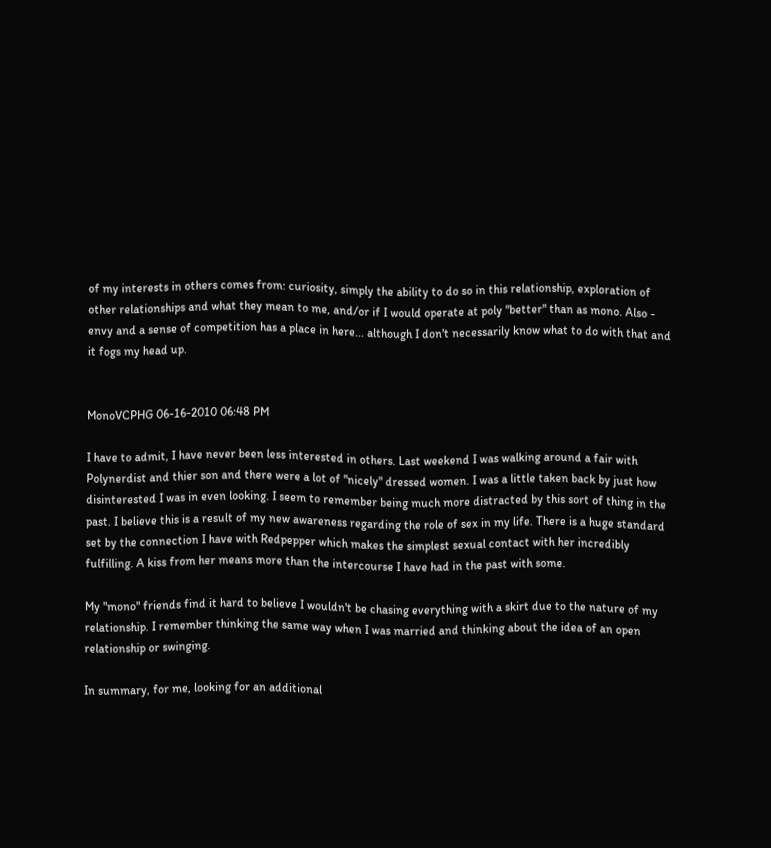of my interests in others comes from: curiosity, simply the ability to do so in this relationship, exploration of other relationships and what they mean to me, and/or if I would operate at poly "better" than as mono. Also - envy and a sense of competition has a place in here... although I don't necessarily know what to do with that and it fogs my head up.


MonoVCPHG 06-16-2010 06:48 PM

I have to admit, I have never been less interested in others. Last weekend I was walking around a fair with Polynerdist and thier son and there were a lot of "nicely" dressed women. I was a little taken back by just how disinterested I was in even looking. I seem to remember being much more distracted by this sort of thing in the past. I believe this is a result of my new awareness regarding the role of sex in my life. There is a huge standard set by the connection I have with Redpepper which makes the simplest sexual contact with her incredibly fulfilling. A kiss from her means more than the intercourse I have had in the past with some.

My "mono" friends find it hard to believe I wouldn't be chasing everything with a skirt due to the nature of my relationship. I remember thinking the same way when I was married and thinking about the idea of an open relationship or swinging.

In summary, for me, looking for an additional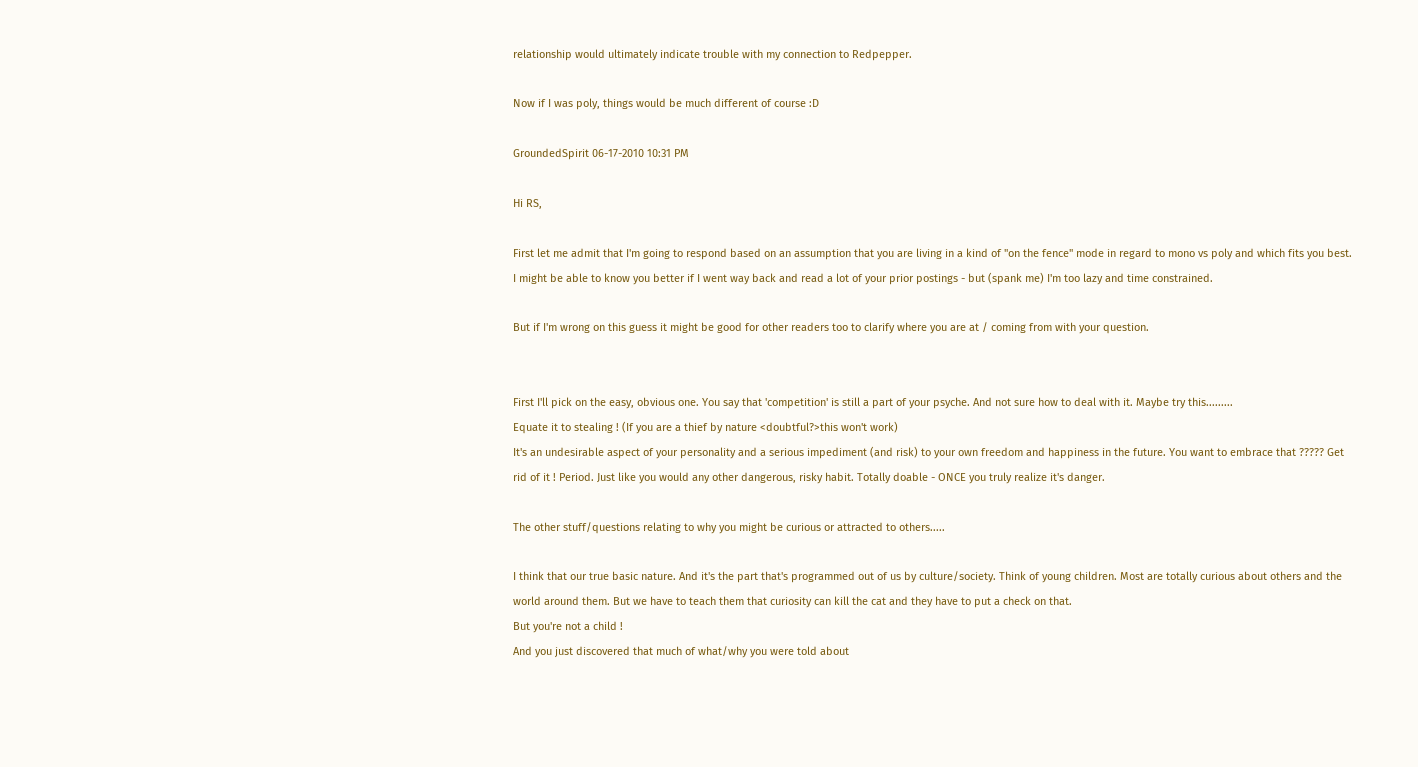relationship would ultimately indicate trouble with my connection to Redpepper.

Now if I was poly, things would be much different of course :D

GroundedSpirit 06-17-2010 10:31 PM

Hi RS,

First let me admit that I'm going to respond based on an assumption that you are living in a kind of "on the fence" mode in regard to mono vs poly and which fits you best. I might be able to know you better if I went way back and read a lot of your prior postings - but (spank me) I'm too lazy and time constrained.

But if I'm wrong on this guess it might be good for other readers too to clarify where you are at / coming from with your question.


First I'll pick on the easy, obvious one. You say that 'competition' is still a part of your psyche. And not sure how to deal with it. Maybe try this.........
Equate it to stealing ! (If you are a thief by nature <doubtful?>this won't work)
It's an undesirable aspect of your personality and a serious impediment (and risk) to your own freedom and happiness in the future. You want to embrace that ????? Get rid of it ! Period. Just like you would any other dangerous, risky habit. Totally doable - ONCE you truly realize it's danger.

The other stuff/questions relating to why you might be curious or attracted to others.....

I think that our true basic nature. And it's the part that's programmed out of us by culture/society. Think of young children. Most are totally curious about others and the world around them. But we have to teach them that curiosity can kill the cat and they have to put a check on that.
But you're not a child !
And you just discovered that much of what/why you were told about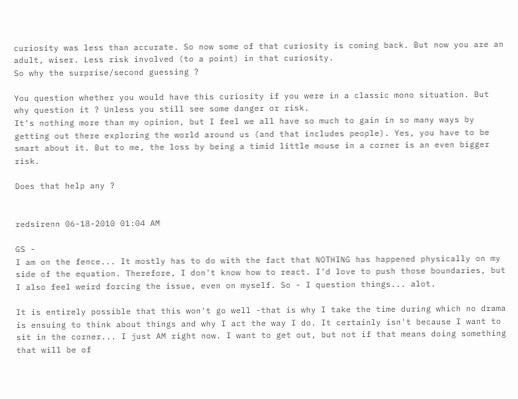curiosity was less than accurate. So now some of that curiosity is coming back. But now you are an adult, wiser. Less risk involved (to a point) in that curiosity.
So why the surprise/second guessing ?

You question whether you would have this curiosity if you were in a classic mono situation. But why question it ? Unless you still see some danger or risk.
It's nothing more than my opinion, but I feel we all have so much to gain in so many ways by getting out there exploring the world around us (and that includes people). Yes, you have to be smart about it. But to me, the loss by being a timid little mouse in a corner is an even bigger risk.

Does that help any ?


redsirenn 06-18-2010 01:04 AM

GS -
I am on the fence... It mostly has to do with the fact that NOTHING has happened physically on my side of the equation. Therefore, I don't know how to react. I'd love to push those boundaries, but I also feel weird forcing the issue, even on myself. So - I question things... alot.

It is entirely possible that this won't go well -that is why I take the time during which no drama is ensuing to think about things and why I act the way I do. It certainly isn't because I want to sit in the corner... I just AM right now. I want to get out, but not if that means doing something that will be of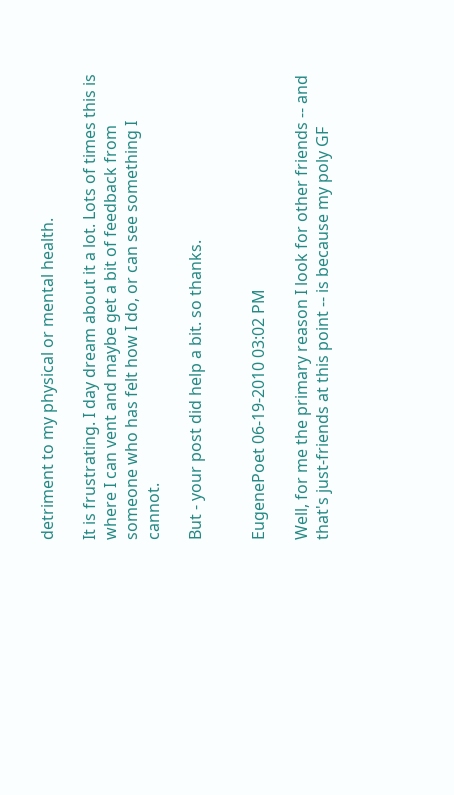detriment to my physical or mental health.

It is frustrating. I day dream about it a lot. Lots of times this is where I can vent and maybe get a bit of feedback from someone who has felt how I do, or can see something I cannot.

But - your post did help a bit. so thanks.


EugenePoet 06-19-2010 03:02 PM

Well, for me the primary reason I look for other friends -- and that's just-friends at this point -- is because my poly GF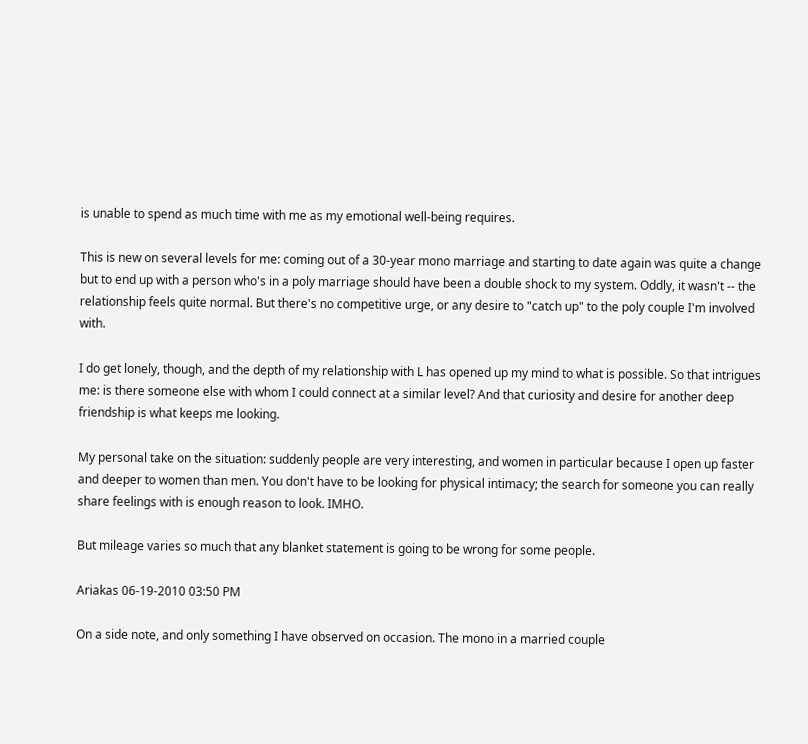is unable to spend as much time with me as my emotional well-being requires.

This is new on several levels for me: coming out of a 30-year mono marriage and starting to date again was quite a change but to end up with a person who's in a poly marriage should have been a double shock to my system. Oddly, it wasn't -- the relationship feels quite normal. But there's no competitive urge, or any desire to "catch up" to the poly couple I'm involved with.

I do get lonely, though, and the depth of my relationship with L has opened up my mind to what is possible. So that intrigues me: is there someone else with whom I could connect at a similar level? And that curiosity and desire for another deep friendship is what keeps me looking.

My personal take on the situation: suddenly people are very interesting, and women in particular because I open up faster and deeper to women than men. You don't have to be looking for physical intimacy; the search for someone you can really share feelings with is enough reason to look. IMHO.

But mileage varies so much that any blanket statement is going to be wrong for some people.

Ariakas 06-19-2010 03:50 PM

On a side note, and only something I have observed on occasion. The mono in a married couple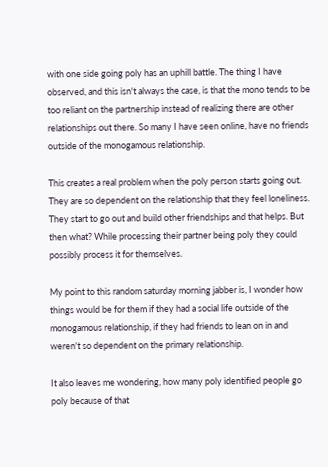with one side going poly has an uphill battle. The thing I have observed, and this isn't always the case, is that the mono tends to be too reliant on the partnership instead of realizing there are other relationships out there. So many I have seen online, have no friends outside of the monogamous relationship.

This creates a real problem when the poly person starts going out. They are so dependent on the relationship that they feel loneliness. They start to go out and build other friendships and that helps. But then what? While processing their partner being poly they could possibly process it for themselves.

My point to this random saturday morning jabber is, I wonder how things would be for them if they had a social life outside of the monogamous relationship, if they had friends to lean on in and weren't so dependent on the primary relationship.

It also leaves me wondering, how many poly identified people go poly because of that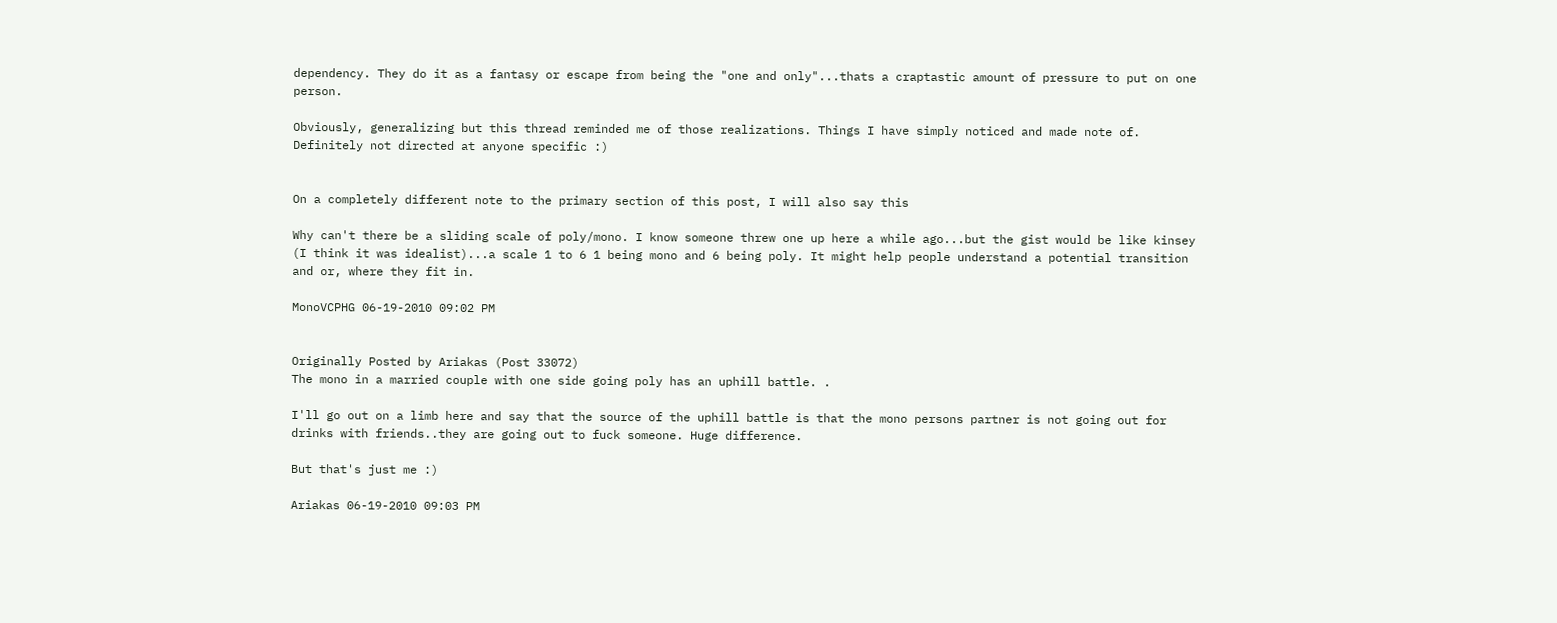dependency. They do it as a fantasy or escape from being the "one and only"...thats a craptastic amount of pressure to put on one person.

Obviously, generalizing but this thread reminded me of those realizations. Things I have simply noticed and made note of. Definitely not directed at anyone specific :)


On a completely different note to the primary section of this post, I will also say this

Why can't there be a sliding scale of poly/mono. I know someone threw one up here a while ago...but the gist would be like kinsey (I think it was idealist)...a scale 1 to 6 1 being mono and 6 being poly. It might help people understand a potential transition and or, where they fit in.

MonoVCPHG 06-19-2010 09:02 PM


Originally Posted by Ariakas (Post 33072)
The mono in a married couple with one side going poly has an uphill battle. .

I'll go out on a limb here and say that the source of the uphill battle is that the mono persons partner is not going out for drinks with friends..they are going out to fuck someone. Huge difference.

But that's just me :)

Ariakas 06-19-2010 09:03 PM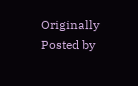Originally Posted by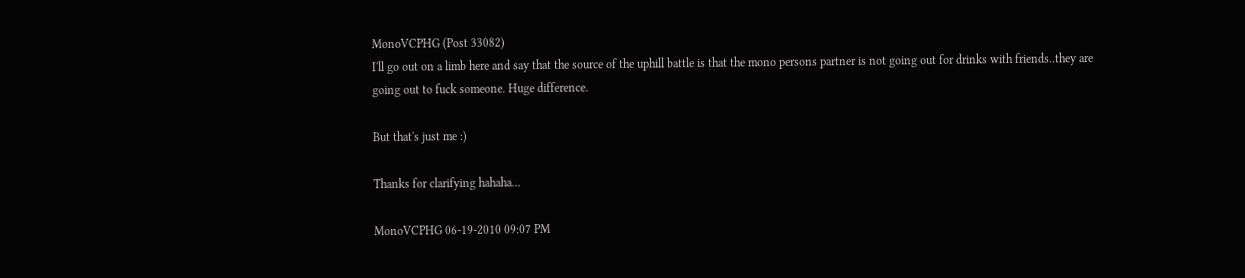MonoVCPHG (Post 33082)
I'll go out on a limb here and say that the source of the uphill battle is that the mono persons partner is not going out for drinks with friends..they are going out to fuck someone. Huge difference.

But that's just me :)

Thanks for clarifying hahaha...

MonoVCPHG 06-19-2010 09:07 PM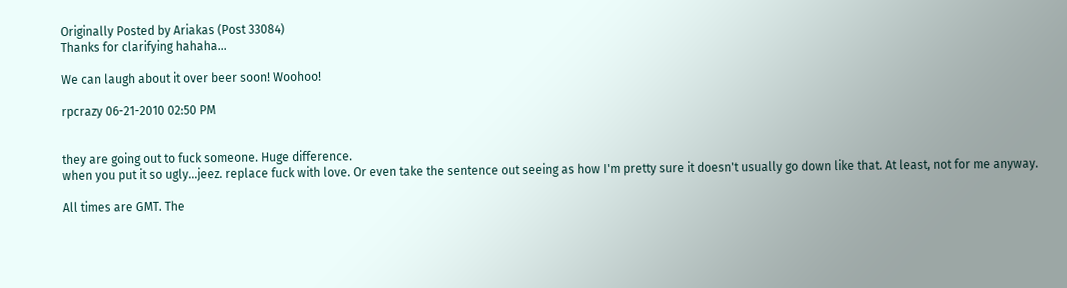Originally Posted by Ariakas (Post 33084)
Thanks for clarifying hahaha...

We can laugh about it over beer soon! Woohoo!

rpcrazy 06-21-2010 02:50 PM


they are going out to fuck someone. Huge difference.
when you put it so ugly...jeez. replace fuck with love. Or even take the sentence out seeing as how I'm pretty sure it doesn't usually go down like that. At least, not for me anyway.

All times are GMT. The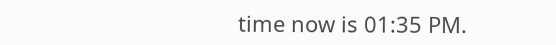time now is 01:35 PM.